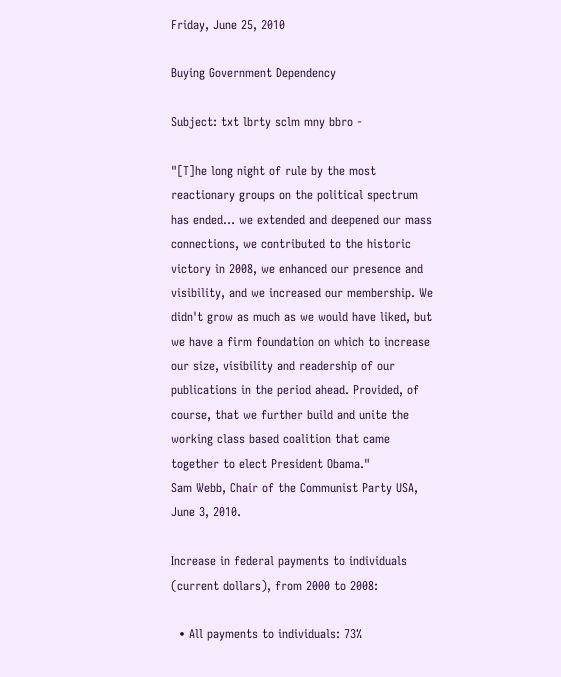Friday, June 25, 2010

Buying Government Dependency

Subject: txt lbrty sclm mny bbro -

"[T]he long night of rule by the most reactionary groups on the political spectrum has ended... we extended and deepened our mass connections, we contributed to the historic victory in 2008, we enhanced our presence and visibility, and we increased our membership. We didn't grow as much as we would have liked, but we have a firm foundation on which to increase our size, visibility and readership of our publications in the period ahead. Provided, of course, that we further build and unite the working class based coalition that came together to elect President Obama."
Sam Webb, Chair of the Communist Party USA, June 3, 2010.

Increase in federal payments to individuals (current dollars), from 2000 to 2008:

  • All payments to individuals: 73%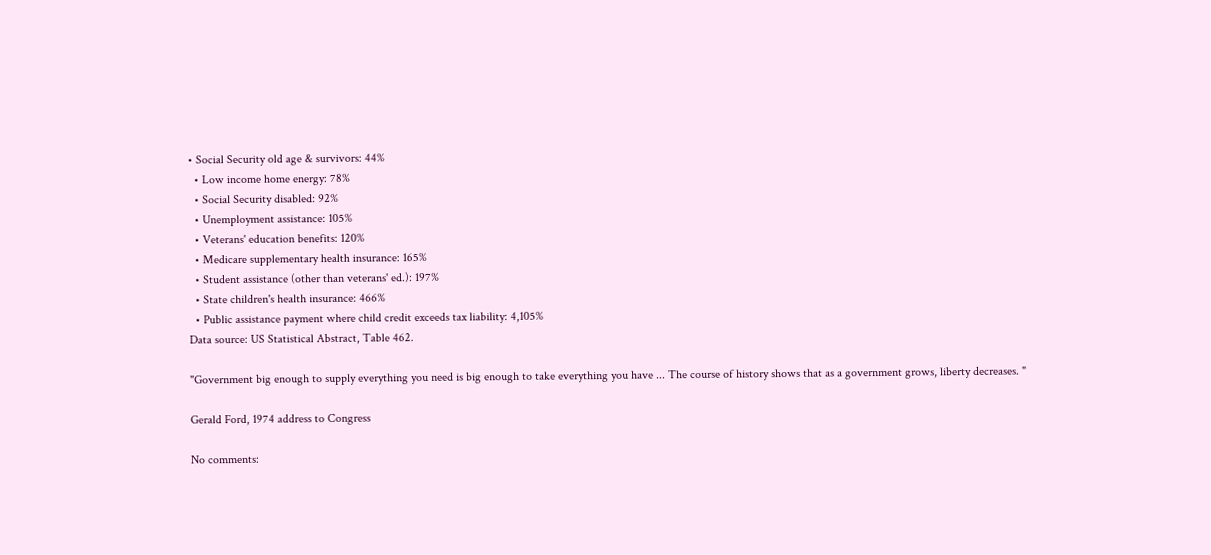• Social Security old age & survivors: 44%
  • Low income home energy: 78%
  • Social Security disabled: 92%
  • Unemployment assistance: 105%
  • Veterans' education benefits: 120%
  • Medicare supplementary health insurance: 165%
  • Student assistance (other than veterans' ed.): 197%
  • State children's health insurance: 466%
  • Public assistance payment where child credit exceeds tax liability: 4,105%
Data source: US Statistical Abstract, Table 462.

"Government big enough to supply everything you need is big enough to take everything you have ... The course of history shows that as a government grows, liberty decreases. "

Gerald Ford, 1974 address to Congress

No comments: